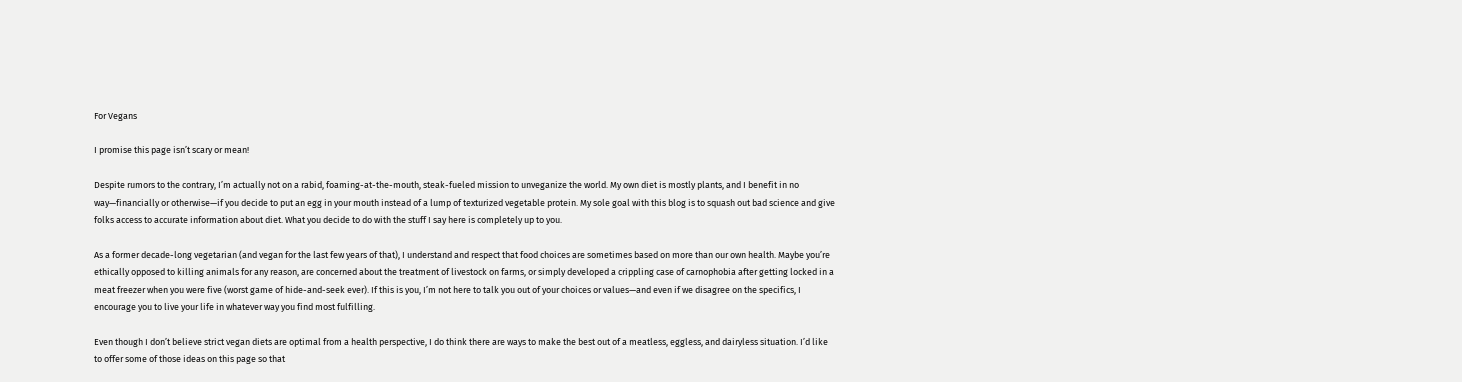For Vegans

I promise this page isn’t scary or mean!

Despite rumors to the contrary, I’m actually not on a rabid, foaming-at-the-mouth, steak-fueled mission to unveganize the world. My own diet is mostly plants, and I benefit in no way—financially or otherwise—if you decide to put an egg in your mouth instead of a lump of texturized vegetable protein. My sole goal with this blog is to squash out bad science and give folks access to accurate information about diet. What you decide to do with the stuff I say here is completely up to you.

As a former decade-long vegetarian (and vegan for the last few years of that), I understand and respect that food choices are sometimes based on more than our own health. Maybe you’re ethically opposed to killing animals for any reason, are concerned about the treatment of livestock on farms, or simply developed a crippling case of carnophobia after getting locked in a meat freezer when you were five (worst game of hide-and-seek ever). If this is you, I’m not here to talk you out of your choices or values—and even if we disagree on the specifics, I encourage you to live your life in whatever way you find most fulfilling.

Even though I don’t believe strict vegan diets are optimal from a health perspective, I do think there are ways to make the best out of a meatless, eggless, and dairyless situation. I’d like to offer some of those ideas on this page so that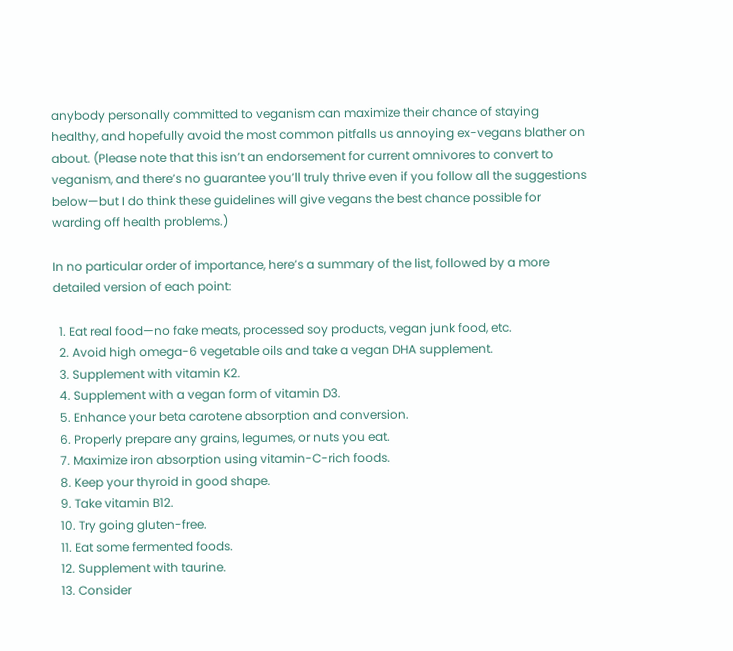anybody personally committed to veganism can maximize their chance of staying healthy, and hopefully avoid the most common pitfalls us annoying ex-vegans blather on about. (Please note that this isn’t an endorsement for current omnivores to convert to veganism, and there’s no guarantee you’ll truly thrive even if you follow all the suggestions below—but I do think these guidelines will give vegans the best chance possible for warding off health problems.)

In no particular order of importance, here’s a summary of the list, followed by a more detailed version of each point:

  1. Eat real food—no fake meats, processed soy products, vegan junk food, etc.
  2. Avoid high omega-6 vegetable oils and take a vegan DHA supplement.
  3. Supplement with vitamin K2.
  4. Supplement with a vegan form of vitamin D3.
  5. Enhance your beta carotene absorption and conversion.
  6. Properly prepare any grains, legumes, or nuts you eat.
  7. Maximize iron absorption using vitamin-C-rich foods.
  8. Keep your thyroid in good shape.
  9. Take vitamin B12.
  10. Try going gluten-free.
  11. Eat some fermented foods.
  12. Supplement with taurine.
  13. Consider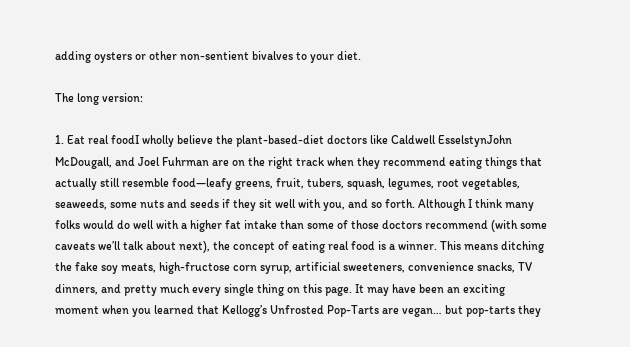adding oysters or other non-sentient bivalves to your diet.

The long version:

1. Eat real foodI wholly believe the plant-based-diet doctors like Caldwell EsselstynJohn McDougall, and Joel Fuhrman are on the right track when they recommend eating things that actually still resemble food—leafy greens, fruit, tubers, squash, legumes, root vegetables, seaweeds, some nuts and seeds if they sit well with you, and so forth. Although I think many folks would do well with a higher fat intake than some of those doctors recommend (with some caveats we’ll talk about next), the concept of eating real food is a winner. This means ditching the fake soy meats, high-fructose corn syrup, artificial sweeteners, convenience snacks, TV dinners, and pretty much every single thing on this page. It may have been an exciting moment when you learned that Kellogg’s Unfrosted Pop-Tarts are vegan… but pop-tarts they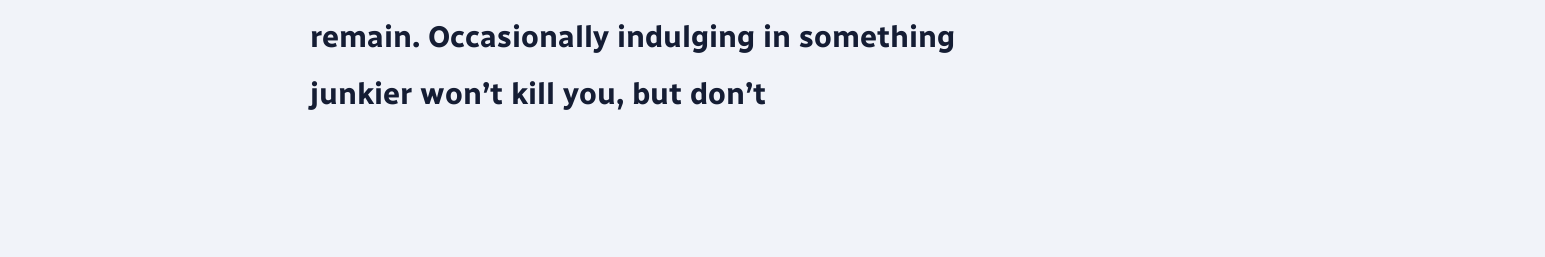remain. Occasionally indulging in something junkier won’t kill you, but don’t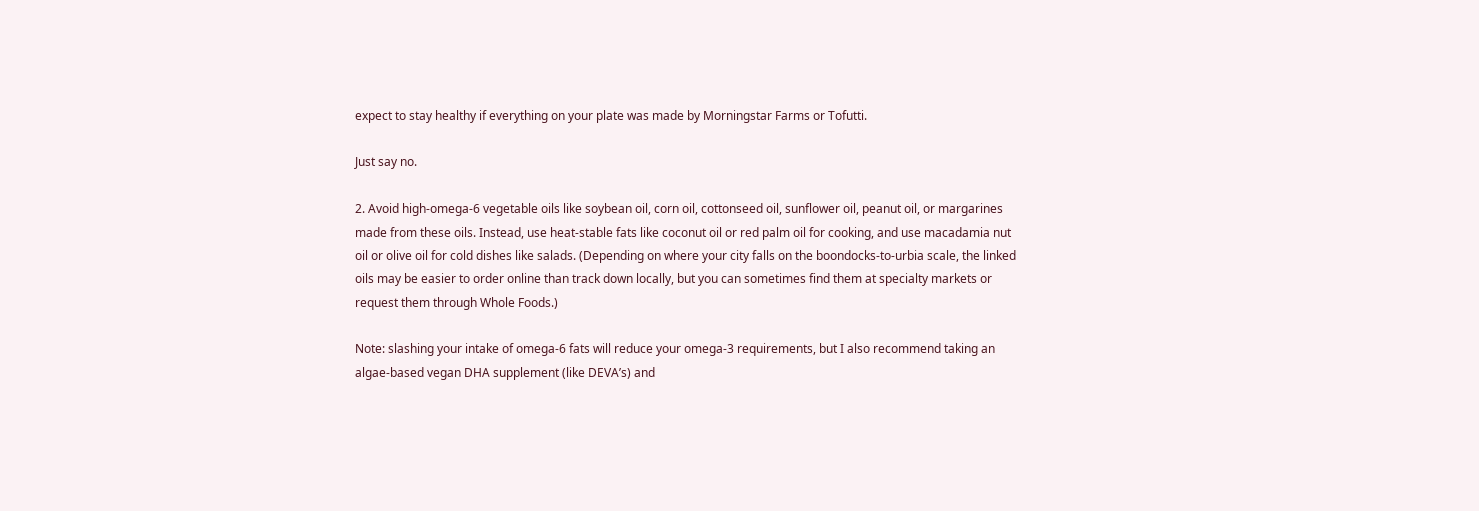expect to stay healthy if everything on your plate was made by Morningstar Farms or Tofutti.

Just say no.

2. Avoid high-omega-6 vegetable oils like soybean oil, corn oil, cottonseed oil, sunflower oil, peanut oil, or margarines made from these oils. Instead, use heat-stable fats like coconut oil or red palm oil for cooking, and use macadamia nut oil or olive oil for cold dishes like salads. (Depending on where your city falls on the boondocks-to-urbia scale, the linked oils may be easier to order online than track down locally, but you can sometimes find them at specialty markets or request them through Whole Foods.)

Note: slashing your intake of omega-6 fats will reduce your omega-3 requirements, but I also recommend taking an algae-based vegan DHA supplement (like DEVA’s) and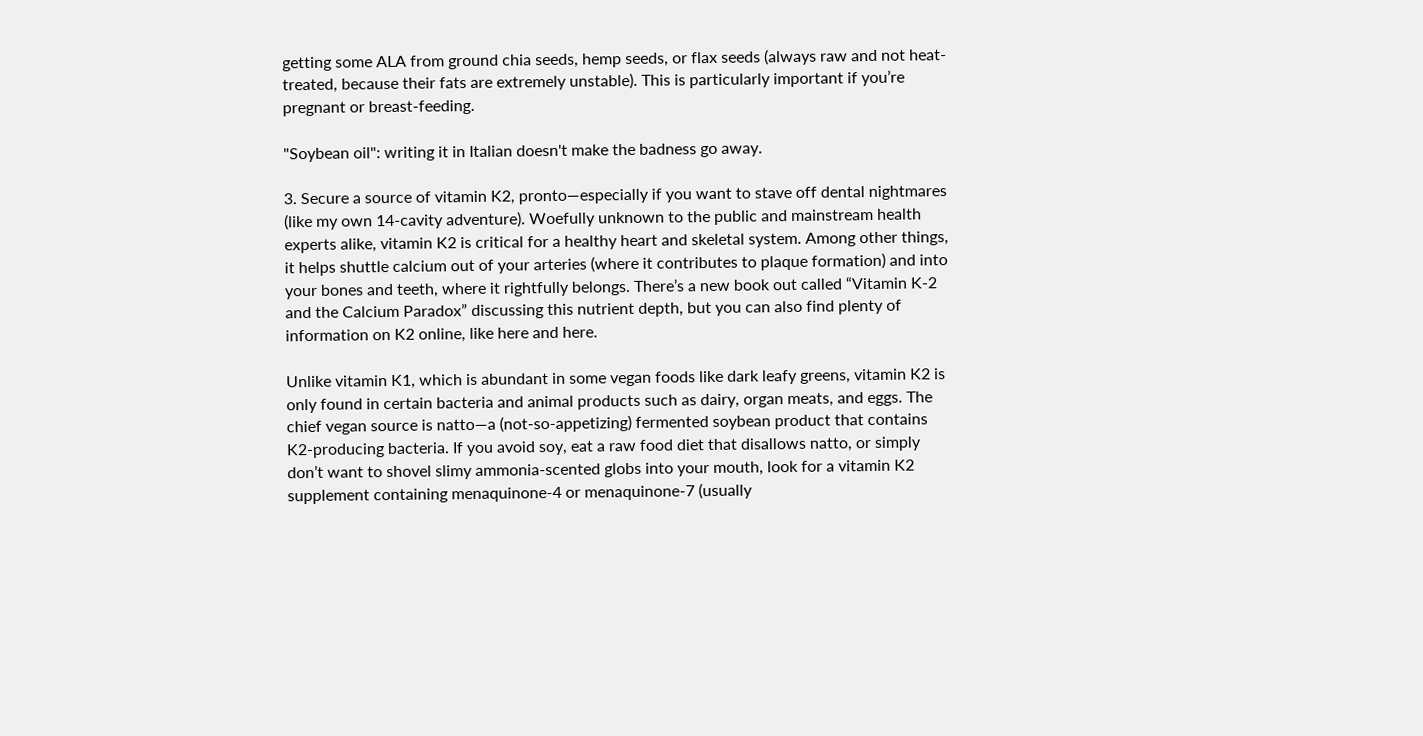getting some ALA from ground chia seeds, hemp seeds, or flax seeds (always raw and not heat-treated, because their fats are extremely unstable). This is particularly important if you’re pregnant or breast-feeding.

"Soybean oil": writing it in Italian doesn't make the badness go away.

3. Secure a source of vitamin K2, pronto—especially if you want to stave off dental nightmares (like my own 14-cavity adventure). Woefully unknown to the public and mainstream health experts alike, vitamin K2 is critical for a healthy heart and skeletal system. Among other things, it helps shuttle calcium out of your arteries (where it contributes to plaque formation) and into your bones and teeth, where it rightfully belongs. There’s a new book out called “Vitamin K-2 and the Calcium Paradox” discussing this nutrient depth, but you can also find plenty of information on K2 online, like here and here.

Unlike vitamin K1, which is abundant in some vegan foods like dark leafy greens, vitamin K2 is only found in certain bacteria and animal products such as dairy, organ meats, and eggs. The chief vegan source is natto—a (not-so-appetizing) fermented soybean product that contains K2-producing bacteria. If you avoid soy, eat a raw food diet that disallows natto, or simply don’t want to shovel slimy ammonia-scented globs into your mouth, look for a vitamin K2 supplement containing menaquinone-4 or menaquinone-7 (usually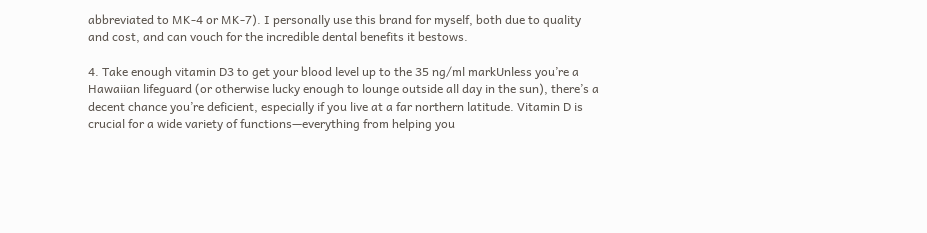abbreviated to MK-4 or MK-7). I personally use this brand for myself, both due to quality and cost, and can vouch for the incredible dental benefits it bestows.

4. Take enough vitamin D3 to get your blood level up to the 35 ng/ml markUnless you’re a Hawaiian lifeguard (or otherwise lucky enough to lounge outside all day in the sun), there’s a decent chance you’re deficient, especially if you live at a far northern latitude. Vitamin D is crucial for a wide variety of functions—everything from helping you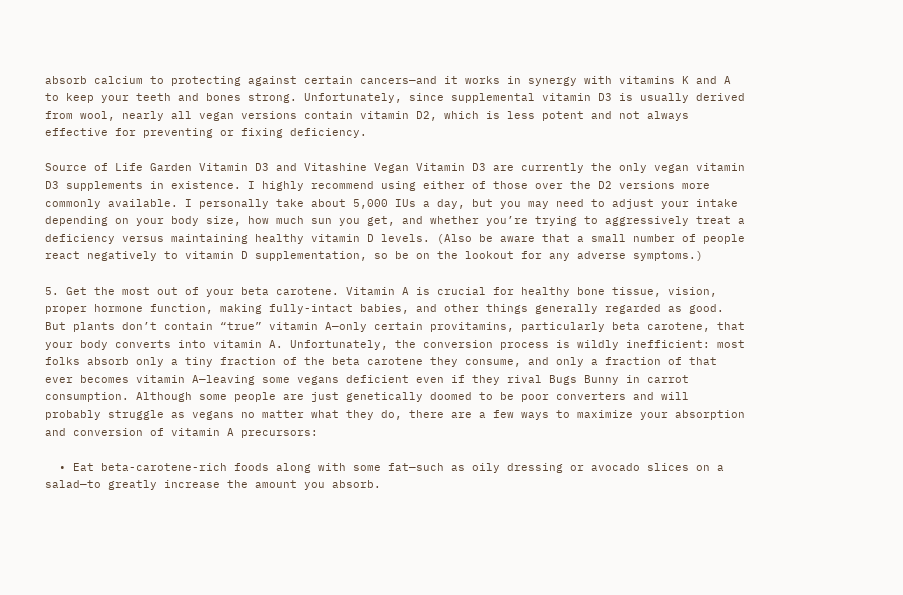absorb calcium to protecting against certain cancers—and it works in synergy with vitamins K and A to keep your teeth and bones strong. Unfortunately, since supplemental vitamin D3 is usually derived from wool, nearly all vegan versions contain vitamin D2, which is less potent and not always effective for preventing or fixing deficiency.

Source of Life Garden Vitamin D3 and Vitashine Vegan Vitamin D3 are currently the only vegan vitamin D3 supplements in existence. I highly recommend using either of those over the D2 versions more commonly available. I personally take about 5,000 IUs a day, but you may need to adjust your intake depending on your body size, how much sun you get, and whether you’re trying to aggressively treat a deficiency versus maintaining healthy vitamin D levels. (Also be aware that a small number of people react negatively to vitamin D supplementation, so be on the lookout for any adverse symptoms.)

5. Get the most out of your beta carotene. Vitamin A is crucial for healthy bone tissue, vision, proper hormone function, making fully-intact babies, and other things generally regarded as good. But plants don’t contain “true” vitamin A—only certain provitamins, particularly beta carotene, that your body converts into vitamin A. Unfortunately, the conversion process is wildly inefficient: most folks absorb only a tiny fraction of the beta carotene they consume, and only a fraction of that ever becomes vitamin A—leaving some vegans deficient even if they rival Bugs Bunny in carrot consumption. Although some people are just genetically doomed to be poor converters and will probably struggle as vegans no matter what they do, there are a few ways to maximize your absorption and conversion of vitamin A precursors:

  • Eat beta-carotene-rich foods along with some fat—such as oily dressing or avocado slices on a salad—to greatly increase the amount you absorb.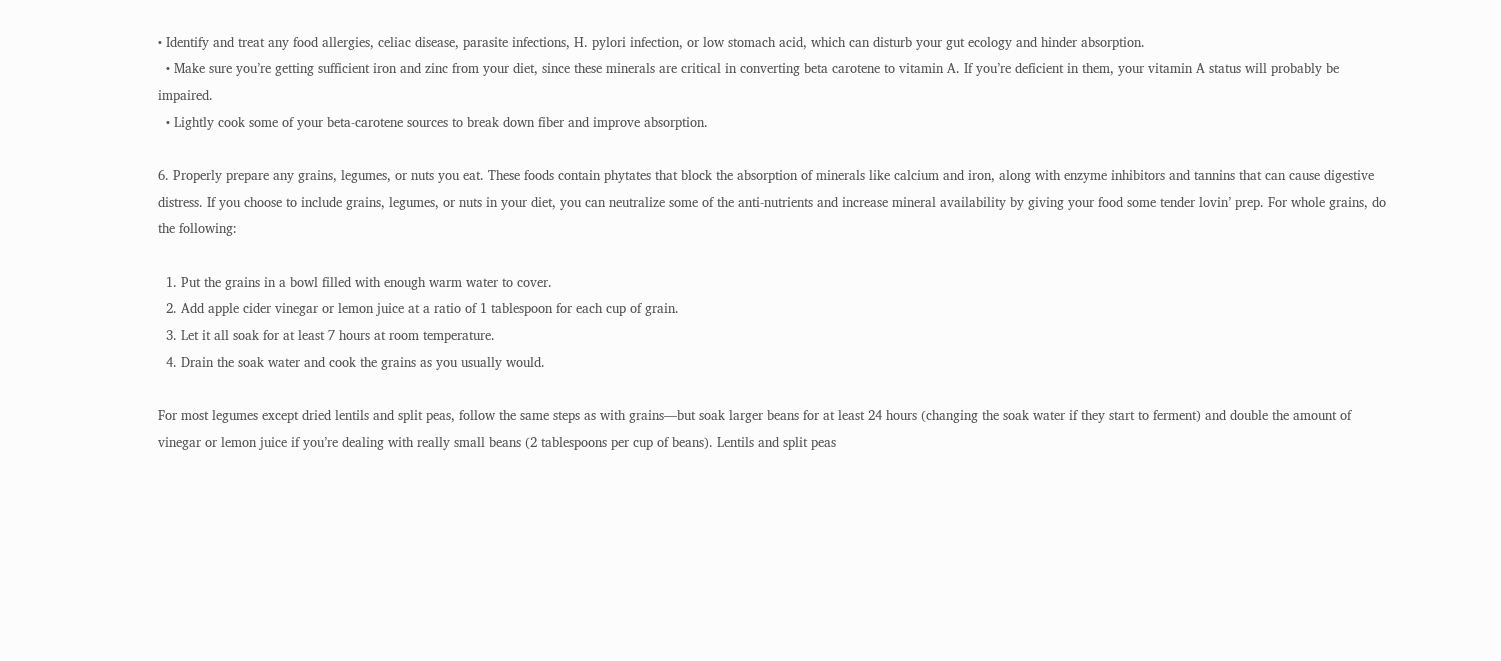• Identify and treat any food allergies, celiac disease, parasite infections, H. pylori infection, or low stomach acid, which can disturb your gut ecology and hinder absorption.
  • Make sure you’re getting sufficient iron and zinc from your diet, since these minerals are critical in converting beta carotene to vitamin A. If you’re deficient in them, your vitamin A status will probably be impaired.
  • Lightly cook some of your beta-carotene sources to break down fiber and improve absorption.

6. Properly prepare any grains, legumes, or nuts you eat. These foods contain phytates that block the absorption of minerals like calcium and iron, along with enzyme inhibitors and tannins that can cause digestive distress. If you choose to include grains, legumes, or nuts in your diet, you can neutralize some of the anti-nutrients and increase mineral availability by giving your food some tender lovin’ prep. For whole grains, do the following:

  1. Put the grains in a bowl filled with enough warm water to cover.
  2. Add apple cider vinegar or lemon juice at a ratio of 1 tablespoon for each cup of grain.
  3. Let it all soak for at least 7 hours at room temperature.
  4. Drain the soak water and cook the grains as you usually would.

For most legumes except dried lentils and split peas, follow the same steps as with grains—but soak larger beans for at least 24 hours (changing the soak water if they start to ferment) and double the amount of vinegar or lemon juice if you’re dealing with really small beans (2 tablespoons per cup of beans). Lentils and split peas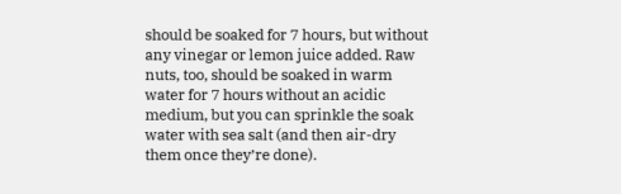should be soaked for 7 hours, but without any vinegar or lemon juice added. Raw nuts, too, should be soaked in warm water for 7 hours without an acidic medium, but you can sprinkle the soak water with sea salt (and then air-dry them once they’re done).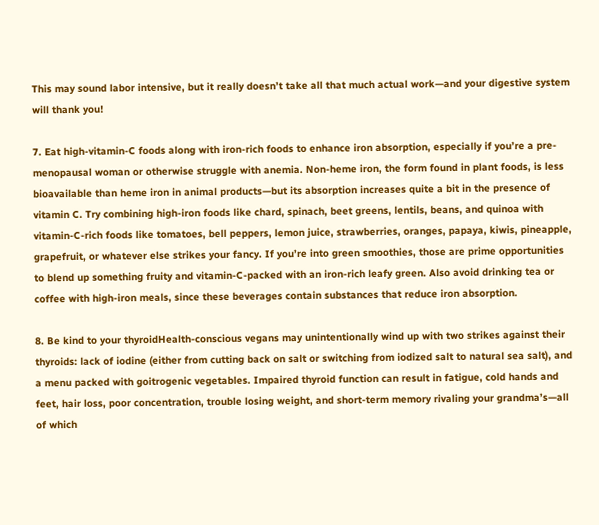This may sound labor intensive, but it really doesn’t take all that much actual work—and your digestive system will thank you!

7. Eat high-vitamin-C foods along with iron-rich foods to enhance iron absorption, especially if you’re a pre-menopausal woman or otherwise struggle with anemia. Non-heme iron, the form found in plant foods, is less bioavailable than heme iron in animal products—but its absorption increases quite a bit in the presence of vitamin C. Try combining high-iron foods like chard, spinach, beet greens, lentils, beans, and quinoa with vitamin-C-rich foods like tomatoes, bell peppers, lemon juice, strawberries, oranges, papaya, kiwis, pineapple, grapefruit, or whatever else strikes your fancy. If you’re into green smoothies, those are prime opportunities to blend up something fruity and vitamin-C-packed with an iron-rich leafy green. Also avoid drinking tea or coffee with high-iron meals, since these beverages contain substances that reduce iron absorption.

8. Be kind to your thyroidHealth-conscious vegans may unintentionally wind up with two strikes against their thyroids: lack of iodine (either from cutting back on salt or switching from iodized salt to natural sea salt), and a menu packed with goitrogenic vegetables. Impaired thyroid function can result in fatigue, cold hands and feet, hair loss, poor concentration, trouble losing weight, and short-term memory rivaling your grandma’s—all of which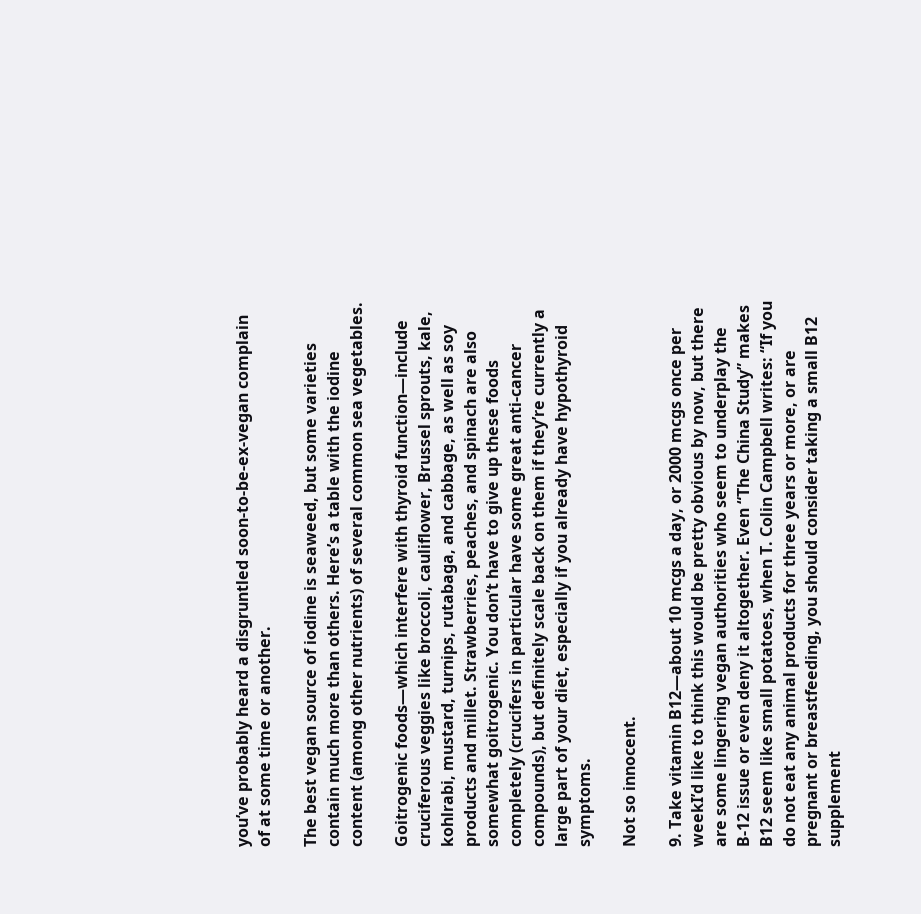you’ve probably heard a disgruntled soon-to-be-ex-vegan complain of at some time or another.

The best vegan source of iodine is seaweed, but some varieties contain much more than others. Here’s a table with the iodine content (among other nutrients) of several common sea vegetables.

Goitrogenic foods—which interfere with thyroid function—include cruciferous veggies like broccoli, cauliflower, Brussel sprouts, kale, kohlrabi, mustard, turnips, rutabaga, and cabbage, as well as soy products and millet. Strawberries, peaches, and spinach are also somewhat goitrogenic. You don’t have to give up these foods completely (crucifers in particular have some great anti-cancer compounds), but definitely scale back on them if they’re currently a large part of your diet, especially if you already have hypothyroid symptoms.

Not so innocent.

9. Take vitamin B12—about 10 mcgs a day, or 2000 mcgs once per weekI’d like to think this would be pretty obvious by now, but there are some lingering vegan authorities who seem to underplay the B-12 issue or even deny it altogether. Even “The China Study” makes B12 seem like small potatoes, when T. Colin Campbell writes: “If you do not eat any animal products for three years or more, or are pregnant or breastfeeding, you should consider taking a small B12 supplement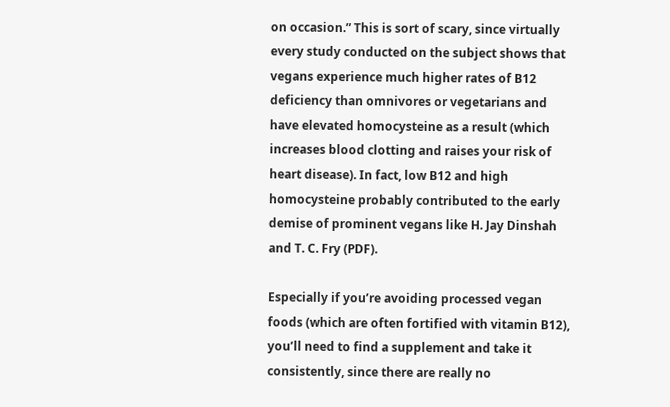on occasion.” This is sort of scary, since virtually every study conducted on the subject shows that vegans experience much higher rates of B12 deficiency than omnivores or vegetarians and have elevated homocysteine as a result (which increases blood clotting and raises your risk of heart disease). In fact, low B12 and high homocysteine probably contributed to the early demise of prominent vegans like H. Jay Dinshah and T. C. Fry (PDF).

Especially if you’re avoiding processed vegan foods (which are often fortified with vitamin B12), you’ll need to find a supplement and take it consistently, since there are really no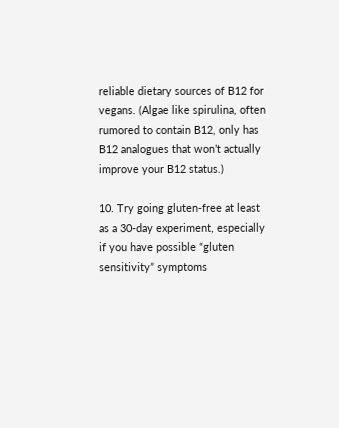reliable dietary sources of B12 for vegans. (Algae like spirulina, often rumored to contain B12, only has B12 analogues that won’t actually improve your B12 status.)

10. Try going gluten-free at least as a 30-day experiment, especially if you have possible “gluten sensitivity” symptoms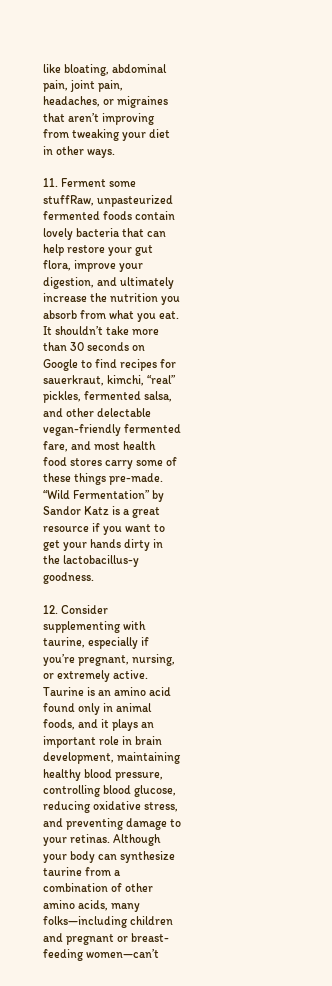like bloating, abdominal pain, joint pain, headaches, or migraines that aren’t improving from tweaking your diet in other ways.

11. Ferment some stuffRaw, unpasteurized fermented foods contain lovely bacteria that can help restore your gut flora, improve your digestion, and ultimately increase the nutrition you absorb from what you eat. It shouldn’t take more than 30 seconds on Google to find recipes for sauerkraut, kimchi, “real” pickles, fermented salsa, and other delectable vegan-friendly fermented fare, and most health food stores carry some of these things pre-made. “Wild Fermentation” by Sandor Katz is a great resource if you want to get your hands dirty in the lactobacillus-y goodness.

12. Consider supplementing with taurine, especially if you’re pregnant, nursing, or extremely active. Taurine is an amino acid found only in animal foods, and it plays an important role in brain development, maintaining healthy blood pressure, controlling blood glucose, reducing oxidative stress, and preventing damage to your retinas. Although your body can synthesize taurine from a combination of other amino acids, many folks—including children and pregnant or breast-feeding women—can’t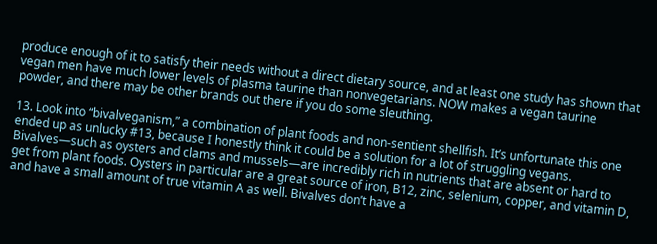produce enough of it to satisfy their needs without a direct dietary source, and at least one study has shown that vegan men have much lower levels of plasma taurine than nonvegetarians. NOW makes a vegan taurine powder, and there may be other brands out there if you do some sleuthing.

13. Look into “bivalveganism,” a combination of plant foods and non-sentient shellfish. It’s unfortunate this one ended up as unlucky #13, because I honestly think it could be a solution for a lot of struggling vegans. Bivalves—such as oysters and clams and mussels—are incredibly rich in nutrients that are absent or hard to get from plant foods. Oysters in particular are a great source of iron, B12, zinc, selenium, copper, and vitamin D, and have a small amount of true vitamin A as well. Bivalves don’t have a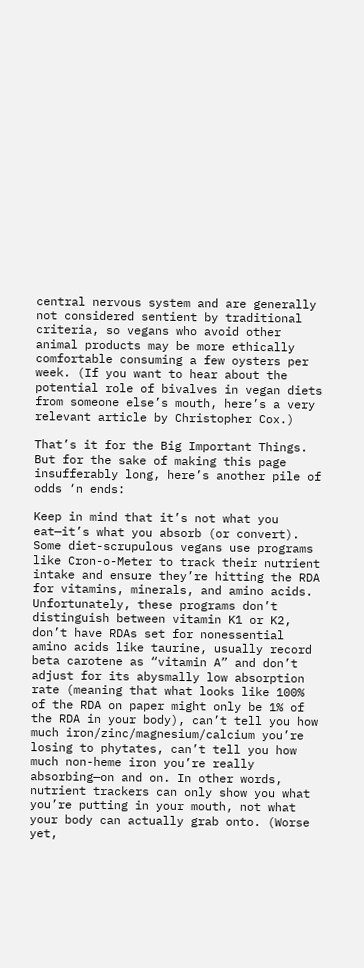central nervous system and are generally not considered sentient by traditional criteria, so vegans who avoid other animal products may be more ethically comfortable consuming a few oysters per week. (If you want to hear about the potential role of bivalves in vegan diets from someone else’s mouth, here’s a very relevant article by Christopher Cox.)

That’s it for the Big Important Things. But for the sake of making this page insufferably long, here’s another pile of odds ‘n ends:

Keep in mind that it’s not what you eat—it’s what you absorb (or convert). Some diet-scrupulous vegans use programs like Cron-o-Meter to track their nutrient intake and ensure they’re hitting the RDA for vitamins, minerals, and amino acids. Unfortunately, these programs don’t distinguish between vitamin K1 or K2, don’t have RDAs set for nonessential amino acids like taurine, usually record beta carotene as “vitamin A” and don’t adjust for its abysmally low absorption rate (meaning that what looks like 100% of the RDA on paper might only be 1% of the RDA in your body), can’t tell you how much iron/zinc/magnesium/calcium you’re losing to phytates, can’t tell you how much non-heme iron you’re really absorbing—on and on. In other words, nutrient trackers can only show you what you’re putting in your mouth, not what your body can actually grab onto. (Worse yet,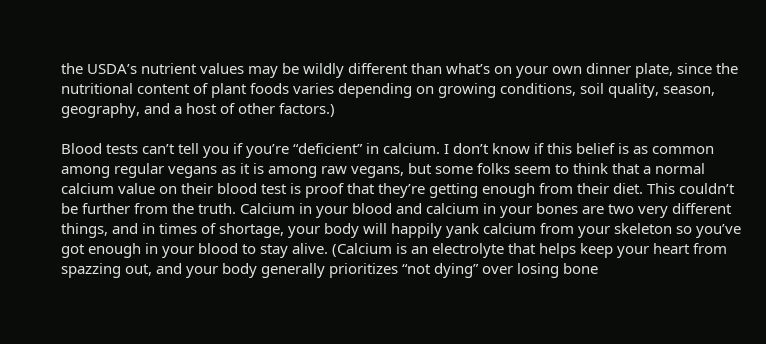the USDA’s nutrient values may be wildly different than what’s on your own dinner plate, since the nutritional content of plant foods varies depending on growing conditions, soil quality, season, geography, and a host of other factors.)

Blood tests can’t tell you if you’re “deficient” in calcium. I don’t know if this belief is as common among regular vegans as it is among raw vegans, but some folks seem to think that a normal calcium value on their blood test is proof that they’re getting enough from their diet. This couldn’t be further from the truth. Calcium in your blood and calcium in your bones are two very different things, and in times of shortage, your body will happily yank calcium from your skeleton so you’ve got enough in your blood to stay alive. (Calcium is an electrolyte that helps keep your heart from spazzing out, and your body generally prioritizes “not dying” over losing bone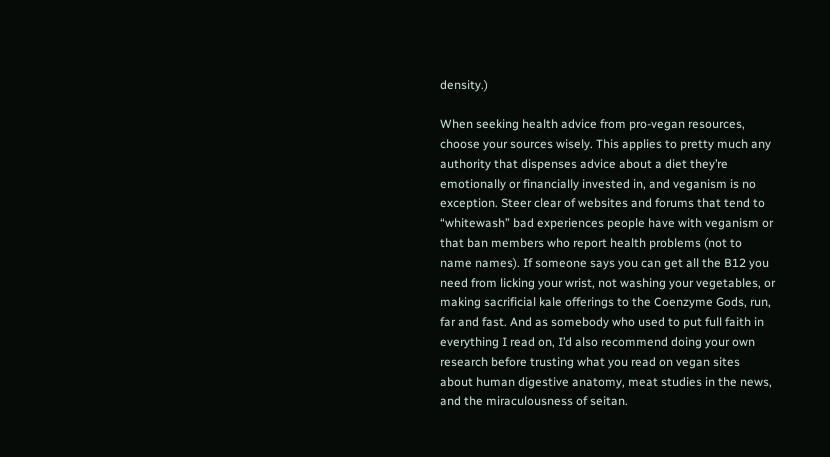density.)

When seeking health advice from pro-vegan resources, choose your sources wisely. This applies to pretty much any authority that dispenses advice about a diet they’re emotionally or financially invested in, and veganism is no exception. Steer clear of websites and forums that tend to “whitewash” bad experiences people have with veganism or that ban members who report health problems (not to name names). If someone says you can get all the B12 you need from licking your wrist, not washing your vegetables, or making sacrificial kale offerings to the Coenzyme Gods, run, far and fast. And as somebody who used to put full faith in everything I read on, I’d also recommend doing your own research before trusting what you read on vegan sites about human digestive anatomy, meat studies in the news, and the miraculousness of seitan.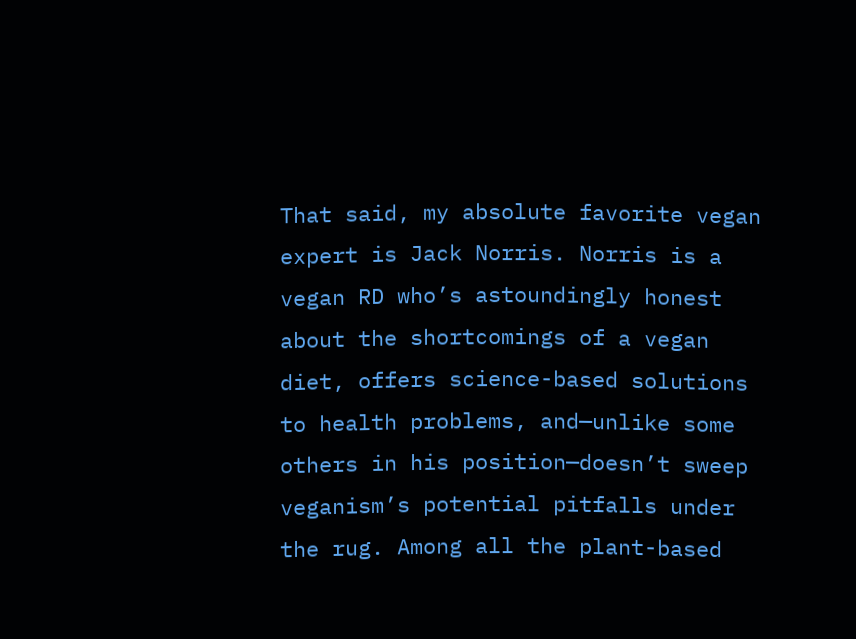That said, my absolute favorite vegan expert is Jack Norris. Norris is a vegan RD who’s astoundingly honest about the shortcomings of a vegan diet, offers science-based solutions to health problems, and—unlike some others in his position—doesn’t sweep veganism’s potential pitfalls under the rug. Among all the plant-based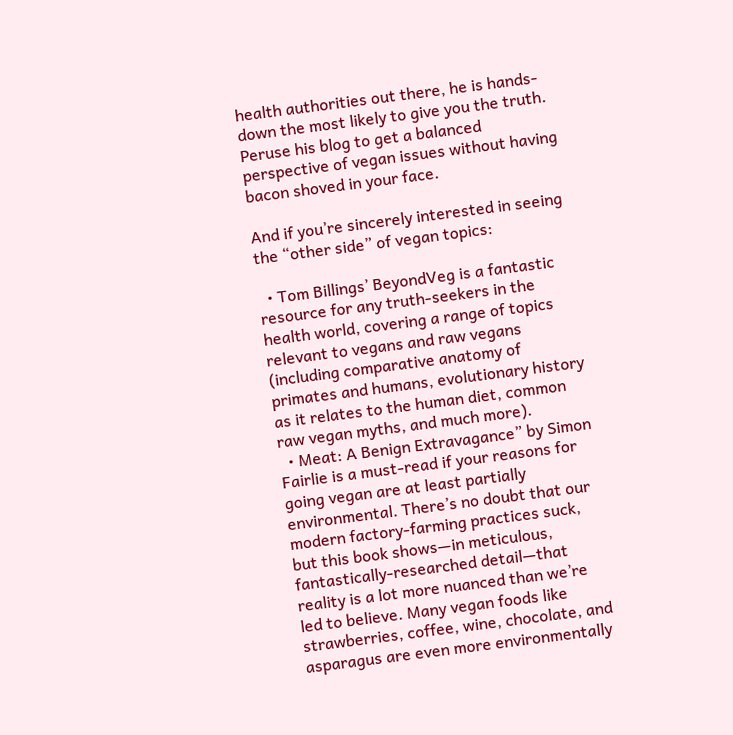health authorities out there, he is hands-down the most likely to give you the truth. Peruse his blog to get a balanced perspective of vegan issues without having bacon shoved in your face.

And if you’re sincerely interested in seeing the “other side” of vegan topics:

  • Tom Billings’ BeyondVeg is a fantastic resource for any truth-seekers in the health world, covering a range of topics relevant to vegans and raw vegans (including comparative anatomy of primates and humans, evolutionary history as it relates to the human diet, common raw vegan myths, and much more).
  • Meat: A Benign Extravagance” by Simon Fairlie is a must-read if your reasons for going vegan are at least partially environmental. There’s no doubt that our modern factory-farming practices suck, but this book shows—in meticulous, fantastically-researched detail—that reality is a lot more nuanced than we’re led to believe. Many vegan foods like strawberries, coffee, wine, chocolate, and asparagus are even more environmentally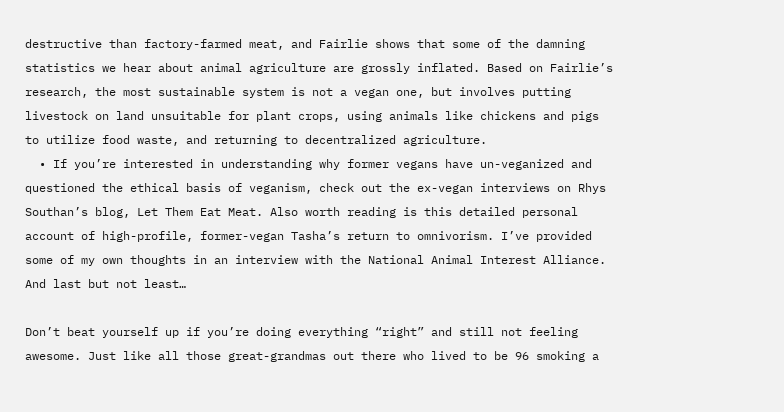destructive than factory-farmed meat, and Fairlie shows that some of the damning statistics we hear about animal agriculture are grossly inflated. Based on Fairlie’s research, the most sustainable system is not a vegan one, but involves putting livestock on land unsuitable for plant crops, using animals like chickens and pigs to utilize food waste, and returning to decentralized agriculture.
  • If you’re interested in understanding why former vegans have un-veganized and questioned the ethical basis of veganism, check out the ex-vegan interviews on Rhys Southan’s blog, Let Them Eat Meat. Also worth reading is this detailed personal account of high-profile, former-vegan Tasha’s return to omnivorism. I’ve provided some of my own thoughts in an interview with the National Animal Interest Alliance.
And last but not least…

Don’t beat yourself up if you’re doing everything “right” and still not feeling awesome. Just like all those great-grandmas out there who lived to be 96 smoking a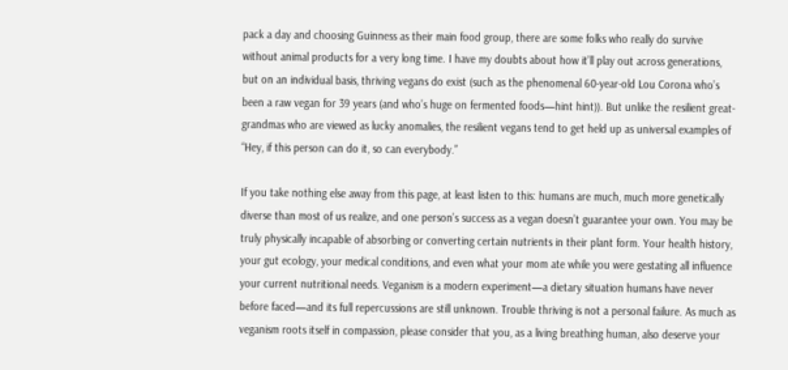pack a day and choosing Guinness as their main food group, there are some folks who really do survive without animal products for a very long time. I have my doubts about how it’ll play out across generations, but on an individual basis, thriving vegans do exist (such as the phenomenal 60-year-old Lou Corona who’s been a raw vegan for 39 years (and who’s huge on fermented foods—hint hint)). But unlike the resilient great-grandmas who are viewed as lucky anomalies, the resilient vegans tend to get held up as universal examples of “Hey, if this person can do it, so can everybody.”

If you take nothing else away from this page, at least listen to this: humans are much, much more genetically diverse than most of us realize, and one person’s success as a vegan doesn’t guarantee your own. You may be truly physically incapable of absorbing or converting certain nutrients in their plant form. Your health history, your gut ecology, your medical conditions, and even what your mom ate while you were gestating all influence your current nutritional needs. Veganism is a modern experiment—a dietary situation humans have never before faced—and its full repercussions are still unknown. Trouble thriving is not a personal failure. As much as veganism roots itself in compassion, please consider that you, as a living breathing human, also deserve your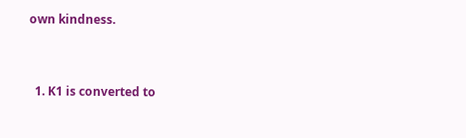own kindness.


  1. K1 is converted to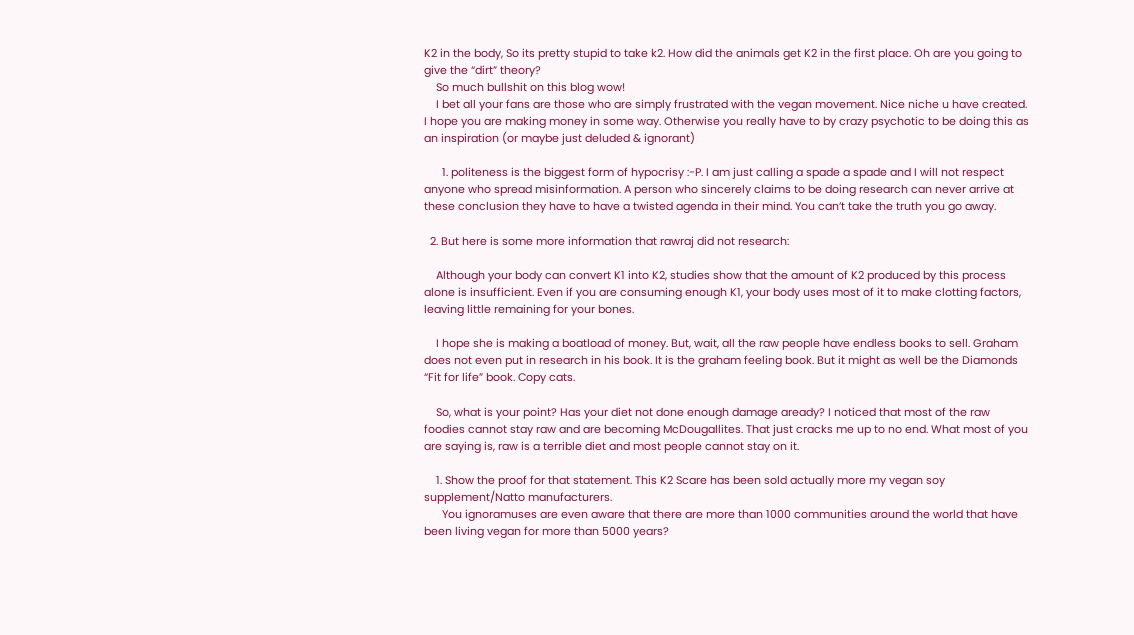K2 in the body, So its pretty stupid to take k2. How did the animals get K2 in the first place. Oh are you going to give the “dirt” theory?
    So much bullshit on this blog wow!
    I bet all your fans are those who are simply frustrated with the vegan movement. Nice niche u have created. I hope you are making money in some way. Otherwise you really have to by crazy psychotic to be doing this as an inspiration (or maybe just deluded & ignorant)

      1. politeness is the biggest form of hypocrisy :-P. I am just calling a spade a spade and I will not respect anyone who spread misinformation. A person who sincerely claims to be doing research can never arrive at these conclusion they have to have a twisted agenda in their mind. You can’t take the truth you go away.

  2. But here is some more information that rawraj did not research:

    Although your body can convert K1 into K2, studies show that the amount of K2 produced by this process alone is insufficient. Even if you are consuming enough K1, your body uses most of it to make clotting factors, leaving little remaining for your bones.

    I hope she is making a boatload of money. But, wait, all the raw people have endless books to sell. Graham does not even put in research in his book. It is the graham feeling book. But it might as well be the Diamonds “Fit for life” book. Copy cats.

    So, what is your point? Has your diet not done enough damage aready? I noticed that most of the raw foodies cannot stay raw and are becoming McDougallites. That just cracks me up to no end. What most of you are saying is, raw is a terrible diet and most people cannot stay on it.

    1. Show the proof for that statement. This K2 Scare has been sold actually more my vegan soy supplement/Natto manufacturers.
      You ignoramuses are even aware that there are more than 1000 communities around the world that have been living vegan for more than 5000 years?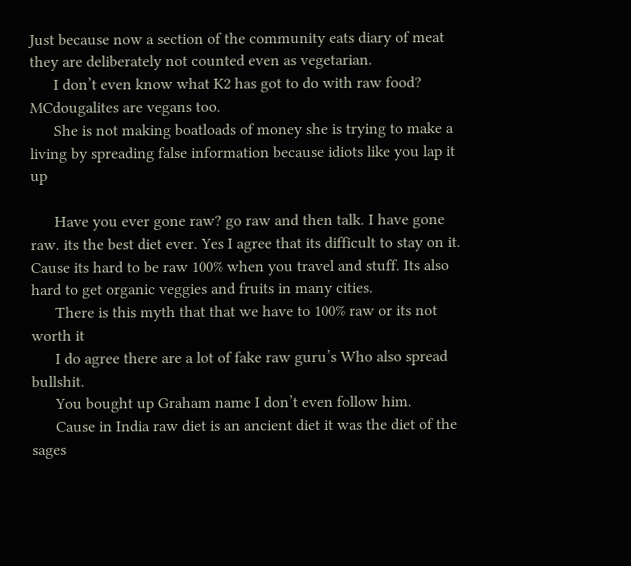Just because now a section of the community eats diary of meat they are deliberately not counted even as vegetarian.
      I don’t even know what K2 has got to do with raw food? MCdougalites are vegans too.
      She is not making boatloads of money she is trying to make a living by spreading false information because idiots like you lap it up

      Have you ever gone raw? go raw and then talk. I have gone raw. its the best diet ever. Yes I agree that its difficult to stay on it. Cause its hard to be raw 100% when you travel and stuff. Its also hard to get organic veggies and fruits in many cities.
      There is this myth that that we have to 100% raw or its not worth it
      I do agree there are a lot of fake raw guru’s Who also spread bullshit.
      You bought up Graham name I don’t even follow him.
      Cause in India raw diet is an ancient diet it was the diet of the sages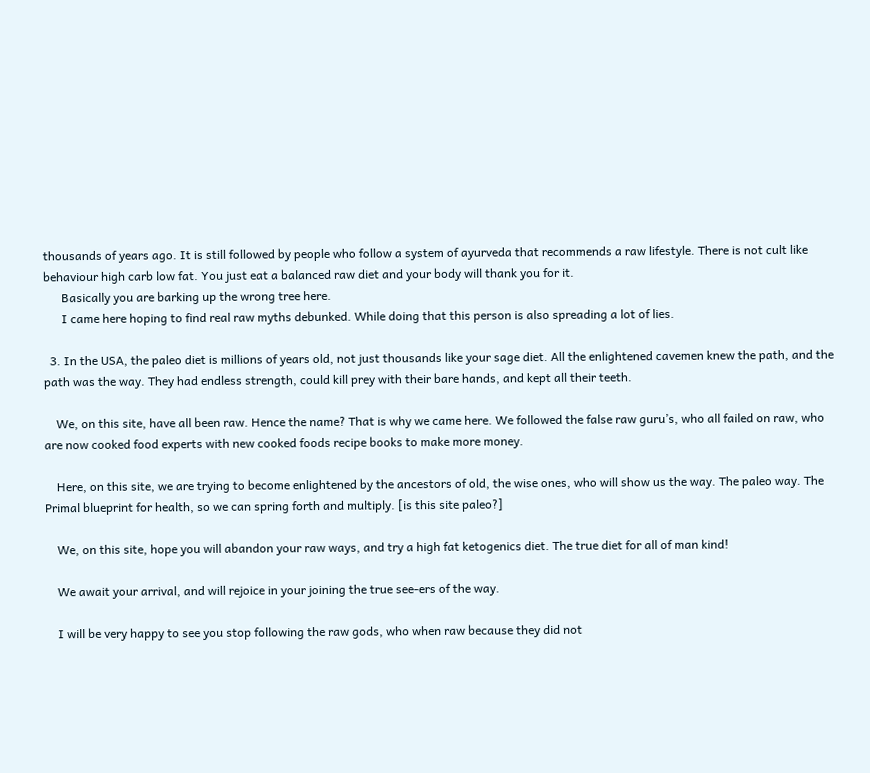thousands of years ago. It is still followed by people who follow a system of ayurveda that recommends a raw lifestyle. There is not cult like behaviour high carb low fat. You just eat a balanced raw diet and your body will thank you for it.
      Basically you are barking up the wrong tree here.
      I came here hoping to find real raw myths debunked. While doing that this person is also spreading a lot of lies.

  3. In the USA, the paleo diet is millions of years old, not just thousands like your sage diet. All the enlightened cavemen knew the path, and the path was the way. They had endless strength, could kill prey with their bare hands, and kept all their teeth.

    We, on this site, have all been raw. Hence the name? That is why we came here. We followed the false raw guru’s, who all failed on raw, who are now cooked food experts with new cooked foods recipe books to make more money.

    Here, on this site, we are trying to become enlightened by the ancestors of old, the wise ones, who will show us the way. The paleo way. The Primal blueprint for health, so we can spring forth and multiply. [is this site paleo?]

    We, on this site, hope you will abandon your raw ways, and try a high fat ketogenics diet. The true diet for all of man kind!

    We await your arrival, and will rejoice in your joining the true see-ers of the way.

    I will be very happy to see you stop following the raw gods, who when raw because they did not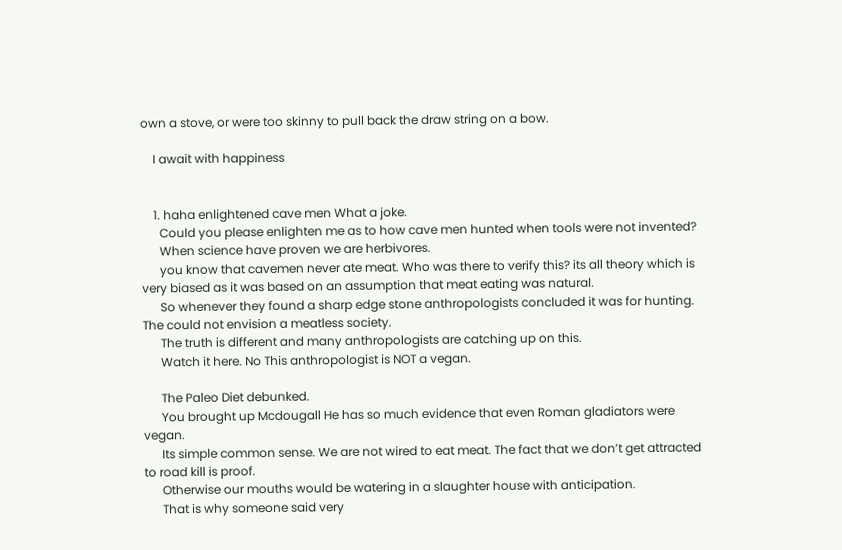own a stove, or were too skinny to pull back the draw string on a bow.

    I await with happiness


    1. haha enlightened cave men What a joke.
      Could you please enlighten me as to how cave men hunted when tools were not invented?
      When science have proven we are herbivores.
      you know that cavemen never ate meat. Who was there to verify this? its all theory which is very biased as it was based on an assumption that meat eating was natural.
      So whenever they found a sharp edge stone anthropologists concluded it was for hunting. The could not envision a meatless society.
      The truth is different and many anthropologists are catching up on this.
      Watch it here. No This anthropologist is NOT a vegan.

      The Paleo Diet debunked.
      You brought up Mcdougall He has so much evidence that even Roman gladiators were vegan.
      Its simple common sense. We are not wired to eat meat. The fact that we don’t get attracted to road kill is proof.
      Otherwise our mouths would be watering in a slaughter house with anticipation.
      That is why someone said very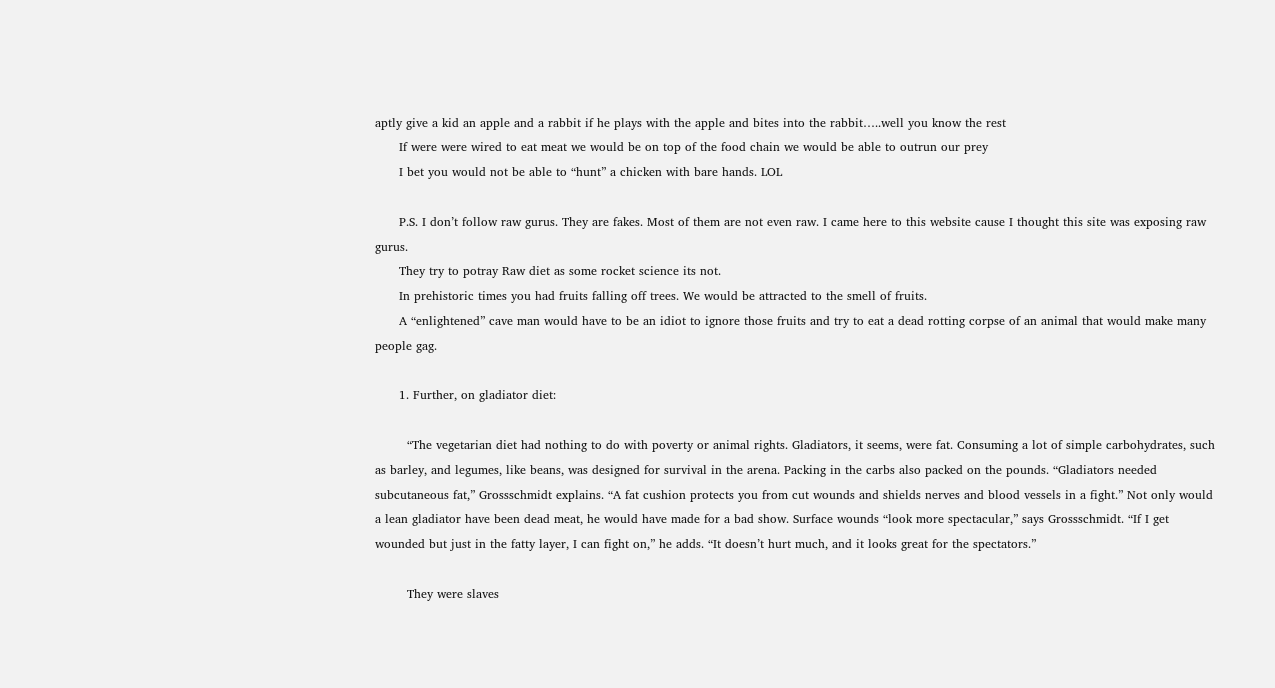aptly give a kid an apple and a rabbit if he plays with the apple and bites into the rabbit…..well you know the rest
      If were were wired to eat meat we would be on top of the food chain we would be able to outrun our prey
      I bet you would not be able to “hunt” a chicken with bare hands. LOL

      P.S. I don’t follow raw gurus. They are fakes. Most of them are not even raw. I came here to this website cause I thought this site was exposing raw gurus.
      They try to potray Raw diet as some rocket science its not.
      In prehistoric times you had fruits falling off trees. We would be attracted to the smell of fruits.
      A “enlightened” cave man would have to be an idiot to ignore those fruits and try to eat a dead rotting corpse of an animal that would make many people gag.

      1. Further, on gladiator diet:

        “The vegetarian diet had nothing to do with poverty or animal rights. Gladiators, it seems, were fat. Consuming a lot of simple carbohydrates, such as barley, and legumes, like beans, was designed for survival in the arena. Packing in the carbs also packed on the pounds. “Gladiators needed subcutaneous fat,” Grossschmidt explains. “A fat cushion protects you from cut wounds and shields nerves and blood vessels in a fight.” Not only would a lean gladiator have been dead meat, he would have made for a bad show. Surface wounds “look more spectacular,” says Grossschmidt. “If I get wounded but just in the fatty layer, I can fight on,” he adds. “It doesn’t hurt much, and it looks great for the spectators.”

        They were slaves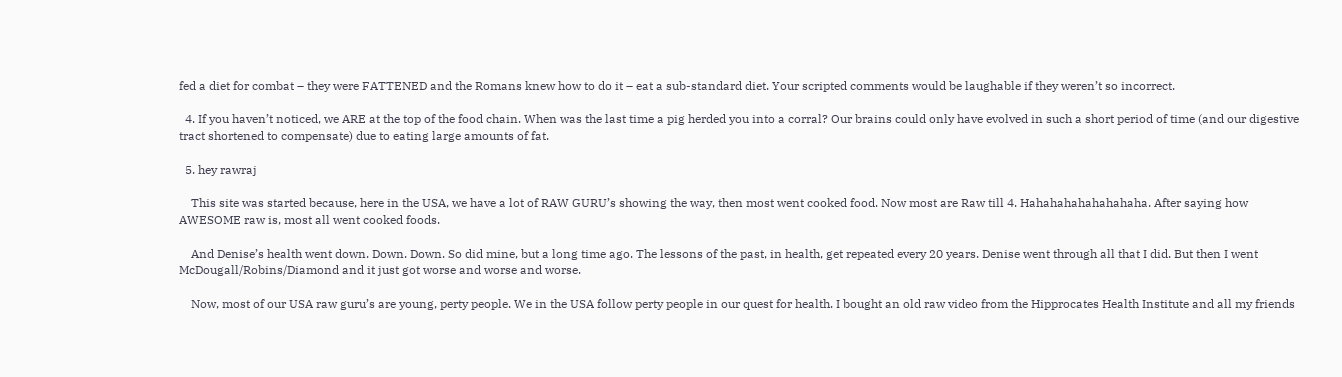fed a diet for combat – they were FATTENED and the Romans knew how to do it – eat a sub-standard diet. Your scripted comments would be laughable if they weren’t so incorrect.

  4. If you haven’t noticed, we ARE at the top of the food chain. When was the last time a pig herded you into a corral? Our brains could only have evolved in such a short period of time (and our digestive tract shortened to compensate) due to eating large amounts of fat.

  5. hey rawraj

    This site was started because, here in the USA, we have a lot of RAW GURU’s showing the way, then most went cooked food. Now most are Raw till 4. Hahahahahahahahaha. After saying how AWESOME raw is, most all went cooked foods.

    And Denise’s health went down. Down. Down. So did mine, but a long time ago. The lessons of the past, in health, get repeated every 20 years. Denise went through all that I did. But then I went McDougall/Robins/Diamond and it just got worse and worse and worse.

    Now, most of our USA raw guru’s are young, perty people. We in the USA follow perty people in our quest for health. I bought an old raw video from the Hipprocates Health Institute and all my friends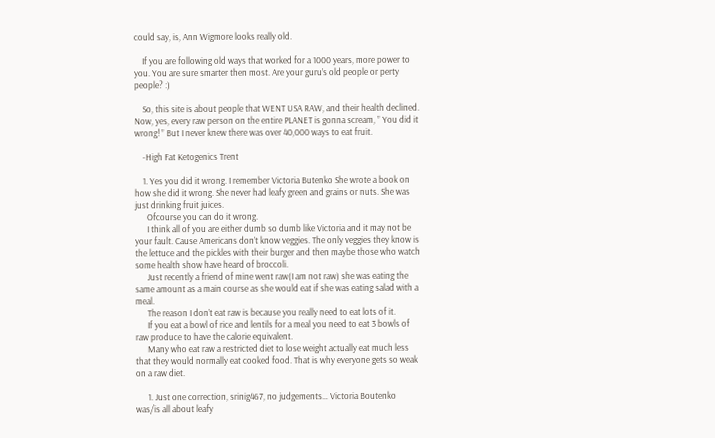could say, is, Ann Wigmore looks really old.

    If you are following old ways that worked for a 1000 years, more power to you. You are sure smarter then most. Are your guru’s old people or perty people? :)

    So, this site is about people that WENT USA RAW, and their health declined. Now, yes, every raw person on the entire PLANET is gonna scream, ” You did it wrong! ” But I never knew there was over 40,000 ways to eat fruit.

    -High Fat Ketogenics Trent

    1. Yes you did it wrong. I remember Victoria Butenko She wrote a book on how she did it wrong. She never had leafy green and grains or nuts. She was just drinking fruit juices.
      Ofcourse you can do it wrong.
      I think all of you are either dumb so dumb like Victoria and it may not be your fault. Cause Americans don’t know veggies. The only veggies they know is the lettuce and the pickles with their burger and then maybe those who watch some health show have heard of broccoli.
      Just recently a friend of mine went raw(I am not raw) she was eating the same amount as a main course as she would eat if she was eating salad with a meal.
      The reason I don’t eat raw is because you really need to eat lots of it.
      If you eat a bowl of rice and lentils for a meal you need to eat 3 bowls of raw produce to have the calorie equivalent.
      Many who eat raw a restricted diet to lose weight actually eat much less that they would normally eat cooked food. That is why everyone gets so weak on a raw diet.

      1. Just one correction, srinig467, no judgements… Victoria Boutenko was/is all about leafy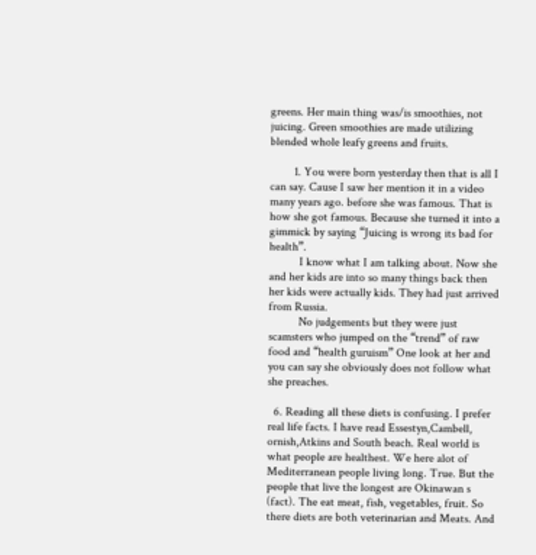greens. Her main thing was/is smoothies, not juicing. Green smoothies are made utilizing blended whole leafy greens and fruits.

        1. You were born yesterday then that is all I can say. Cause I saw her mention it in a video many years ago. before she was famous. That is how she got famous. Because she turned it into a gimmick by saying “Juicing is wrong its bad for health”.
          I know what I am talking about. Now she and her kids are into so many things back then her kids were actually kids. They had just arrived from Russia.
          No judgements but they were just scamsters who jumped on the “trend” of raw food and “health guruism” One look at her and you can say she obviously does not follow what she preaches.

  6. Reading all these diets is confusing. I prefer real life facts. I have read Essestyn,Cambell, ornish,Atkins and South beach. Real world is what people are healthest. We here alot of Mediterranean people living long. True. But the people that live the longest are Okinawan s (fact). The eat meat, fish, vegetables, fruit. So there diets are both veterinarian and Meats. And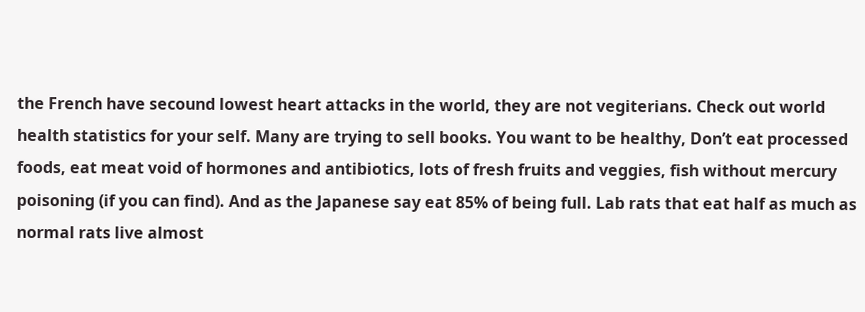the French have secound lowest heart attacks in the world, they are not vegiterians. Check out world health statistics for your self. Many are trying to sell books. You want to be healthy, Don’t eat processed foods, eat meat void of hormones and antibiotics, lots of fresh fruits and veggies, fish without mercury poisoning (if you can find). And as the Japanese say eat 85% of being full. Lab rats that eat half as much as normal rats live almost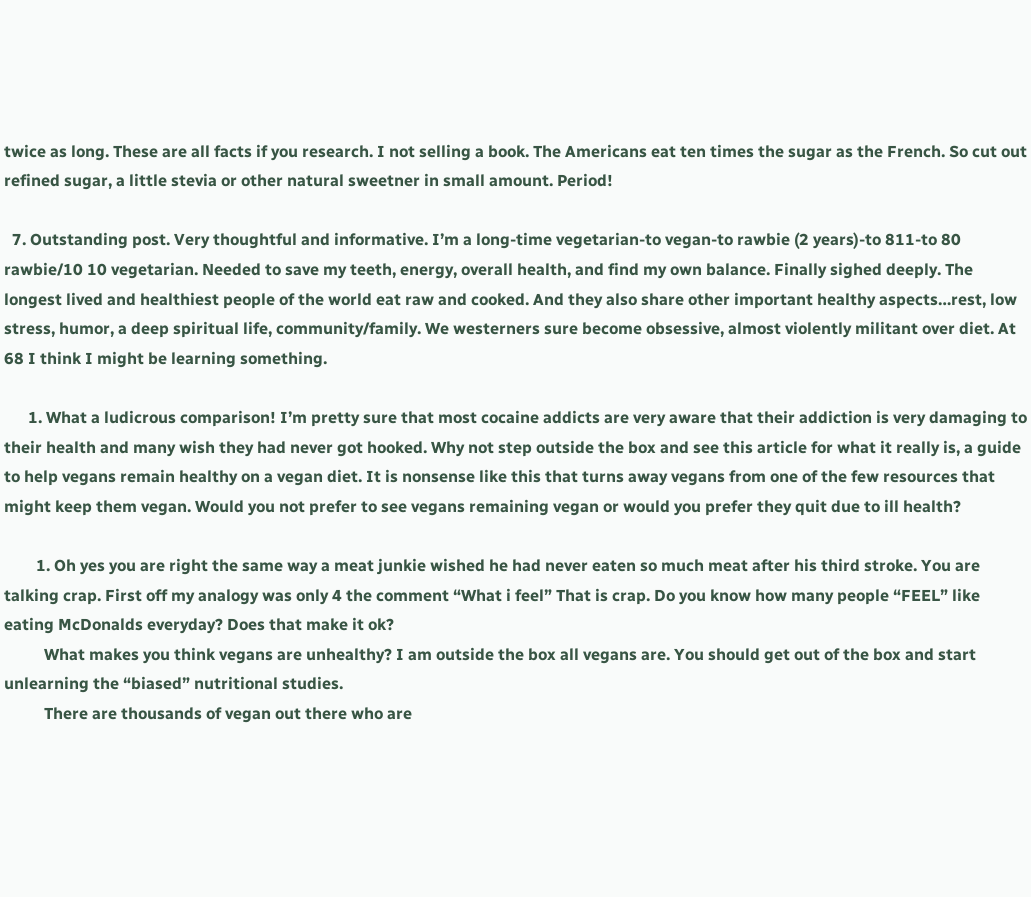twice as long. These are all facts if you research. I not selling a book. The Americans eat ten times the sugar as the French. So cut out refined sugar, a little stevia or other natural sweetner in small amount. Period!

  7. Outstanding post. Very thoughtful and informative. I’m a long-time vegetarian-to vegan-to rawbie (2 years)-to 811-to 80 rawbie/10 10 vegetarian. Needed to save my teeth, energy, overall health, and find my own balance. Finally sighed deeply. The longest lived and healthiest people of the world eat raw and cooked. And they also share other important healthy aspects…rest, low stress, humor, a deep spiritual life, community/family. We westerners sure become obsessive, almost violently militant over diet. At 68 I think I might be learning something.

      1. What a ludicrous comparison! I’m pretty sure that most cocaine addicts are very aware that their addiction is very damaging to their health and many wish they had never got hooked. Why not step outside the box and see this article for what it really is, a guide to help vegans remain healthy on a vegan diet. It is nonsense like this that turns away vegans from one of the few resources that might keep them vegan. Would you not prefer to see vegans remaining vegan or would you prefer they quit due to ill health?

        1. Oh yes you are right the same way a meat junkie wished he had never eaten so much meat after his third stroke. You are talking crap. First off my analogy was only 4 the comment “What i feel” That is crap. Do you know how many people “FEEL” like eating McDonalds everyday? Does that make it ok?
          What makes you think vegans are unhealthy? I am outside the box all vegans are. You should get out of the box and start unlearning the “biased” nutritional studies.
          There are thousands of vegan out there who are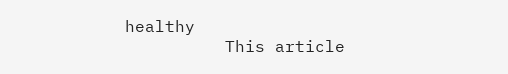healthy
          This article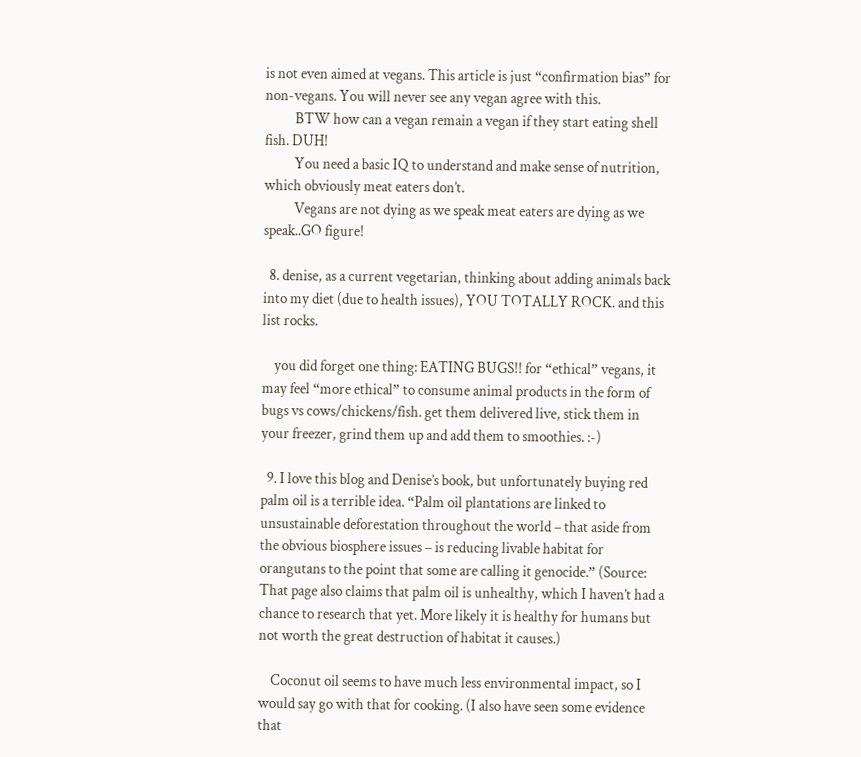is not even aimed at vegans. This article is just “confirmation bias” for non-vegans. You will never see any vegan agree with this.
          BTW how can a vegan remain a vegan if they start eating shell fish. DUH!
          You need a basic IQ to understand and make sense of nutrition, which obviously meat eaters don’t.
          Vegans are not dying as we speak meat eaters are dying as we speak..GO figure!

  8. denise, as a current vegetarian, thinking about adding animals back into my diet (due to health issues), YOU TOTALLY ROCK. and this list rocks.

    you did forget one thing: EATING BUGS!! for “ethical” vegans, it may feel “more ethical” to consume animal products in the form of bugs vs cows/chickens/fish. get them delivered live, stick them in your freezer, grind them up and add them to smoothies. :-)

  9. I love this blog and Denise’s book, but unfortunately buying red palm oil is a terrible idea. “Palm oil plantations are linked to unsustainable deforestation throughout the world – that aside from the obvious biosphere issues – is reducing livable habitat for orangutans to the point that some are calling it genocide.” (Source: That page also claims that palm oil is unhealthy, which I haven’t had a chance to research that yet. More likely it is healthy for humans but not worth the great destruction of habitat it causes.)

    Coconut oil seems to have much less environmental impact, so I would say go with that for cooking. (I also have seen some evidence that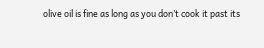olive oil is fine as long as you don’t cook it past its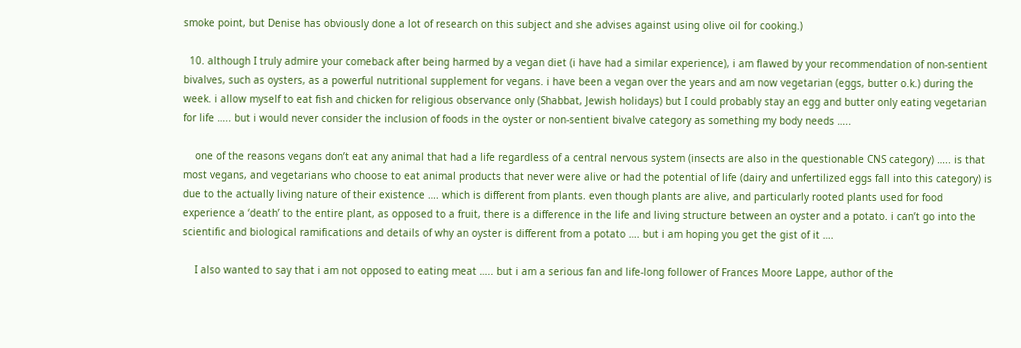smoke point, but Denise has obviously done a lot of research on this subject and she advises against using olive oil for cooking.)

  10. although I truly admire your comeback after being harmed by a vegan diet (i have had a similar experience), i am flawed by your recommendation of non-sentient bivalves, such as oysters, as a powerful nutritional supplement for vegans. i have been a vegan over the years and am now vegetarian (eggs, butter o.k.) during the week. i allow myself to eat fish and chicken for religious observance only (Shabbat, Jewish holidays) but I could probably stay an egg and butter only eating vegetarian for life ….. but i would never consider the inclusion of foods in the oyster or non-sentient bivalve category as something my body needs …..

    one of the reasons vegans don’t eat any animal that had a life regardless of a central nervous system (insects are also in the questionable CNS category) ….. is that most vegans, and vegetarians who choose to eat animal products that never were alive or had the potential of life (dairy and unfertilized eggs fall into this category) is due to the actually living nature of their existence …. which is different from plants. even though plants are alive, and particularly rooted plants used for food experience a ‘death’ to the entire plant, as opposed to a fruit, there is a difference in the life and living structure between an oyster and a potato. i can’t go into the scientific and biological ramifications and details of why an oyster is different from a potato …. but i am hoping you get the gist of it ….

    I also wanted to say that i am not opposed to eating meat ….. but i am a serious fan and life-long follower of Frances Moore Lappe, author of the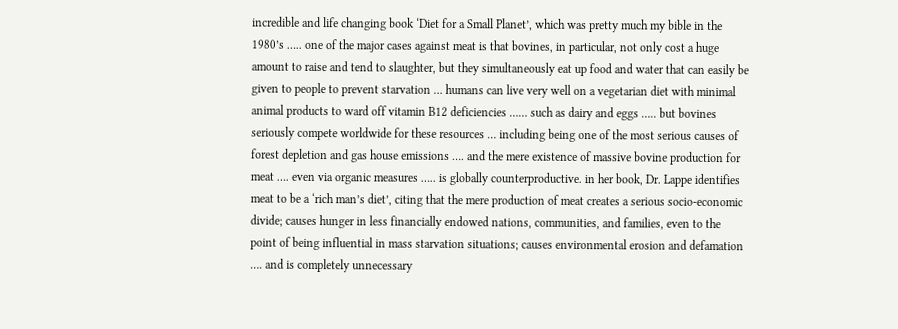incredible and life changing book ‘Diet for a Small Planet’, which was pretty much my bible in the 1980’s ….. one of the major cases against meat is that bovines, in particular, not only cost a huge amount to raise and tend to slaughter, but they simultaneously eat up food and water that can easily be given to people to prevent starvation … humans can live very well on a vegetarian diet with minimal animal products to ward off vitamin B12 deficiencies …… such as dairy and eggs ….. but bovines seriously compete worldwide for these resources … including being one of the most serious causes of forest depletion and gas house emissions …. and the mere existence of massive bovine production for meat …. even via organic measures ….. is globally counterproductive. in her book, Dr. Lappe identifies meat to be a ‘rich man’s diet’, citing that the mere production of meat creates a serious socio-economic divide; causes hunger in less financially endowed nations, communities, and families, even to the point of being influential in mass starvation situations; causes environmental erosion and defamation …. and is completely unnecessary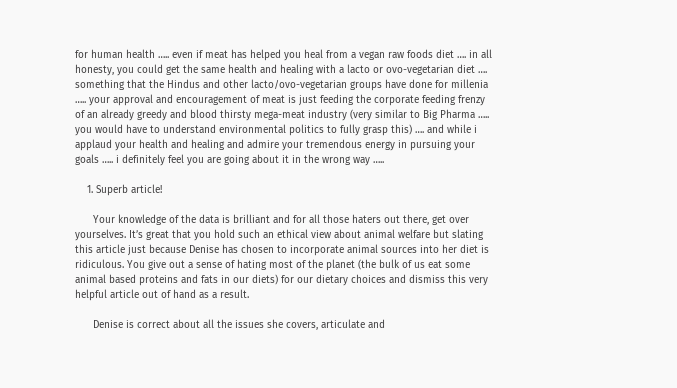for human health ….. even if meat has helped you heal from a vegan raw foods diet …. in all honesty, you could get the same health and healing with a lacto or ovo-vegetarian diet …. something that the Hindus and other lacto/ovo-vegetarian groups have done for millenia ….. your approval and encouragement of meat is just feeding the corporate feeding frenzy of an already greedy and blood thirsty mega-meat industry (very similar to Big Pharma ….. you would have to understand environmental politics to fully grasp this) …. and while i applaud your health and healing and admire your tremendous energy in pursuing your goals ….. i definitely feel you are going about it in the wrong way …..

    1. Superb article!

      Your knowledge of the data is brilliant and for all those haters out there, get over yourselves. It’s great that you hold such an ethical view about animal welfare but slating this article just because Denise has chosen to incorporate animal sources into her diet is ridiculous. You give out a sense of hating most of the planet (the bulk of us eat some animal based proteins and fats in our diets) for our dietary choices and dismiss this very helpful article out of hand as a result.

      Denise is correct about all the issues she covers, articulate and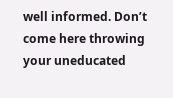well informed. Don’t come here throwing your uneducated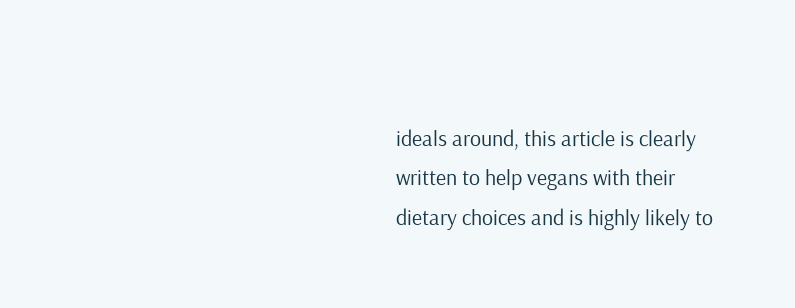ideals around, this article is clearly written to help vegans with their dietary choices and is highly likely to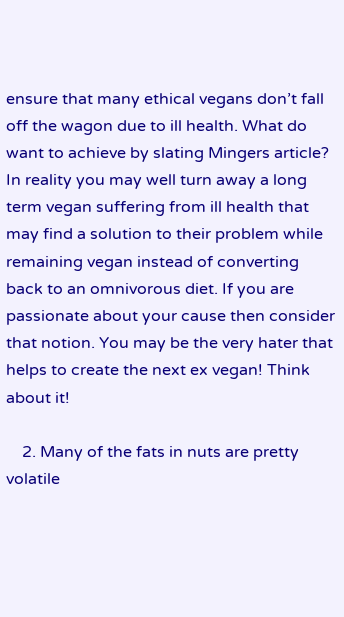ensure that many ethical vegans don’t fall off the wagon due to ill health. What do want to achieve by slating Mingers article? In reality you may well turn away a long term vegan suffering from ill health that may find a solution to their problem while remaining vegan instead of converting back to an omnivorous diet. If you are passionate about your cause then consider that notion. You may be the very hater that helps to create the next ex vegan! Think about it!

    2. Many of the fats in nuts are pretty volatile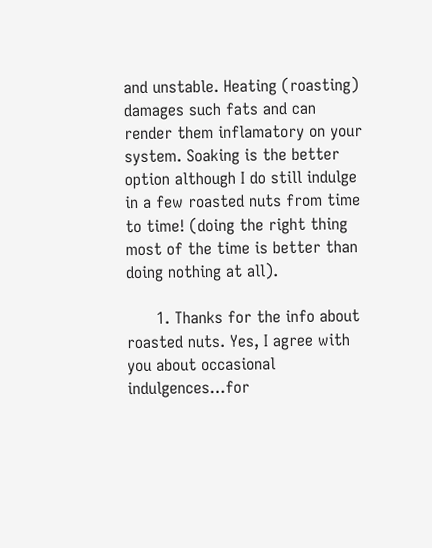and unstable. Heating (roasting) damages such fats and can render them inflamatory on your system. Soaking is the better option although I do still indulge in a few roasted nuts from time to time! (doing the right thing most of the time is better than doing nothing at all).

      1. Thanks for the info about roasted nuts. Yes, I agree with you about occasional indulgences…for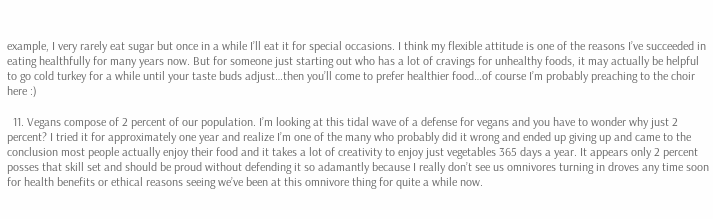example, I very rarely eat sugar but once in a while I’ll eat it for special occasions. I think my flexible attitude is one of the reasons I’ve succeeded in eating healthfully for many years now. But for someone just starting out who has a lot of cravings for unhealthy foods, it may actually be helpful to go cold turkey for a while until your taste buds adjust…then you’ll come to prefer healthier food…of course I’m probably preaching to the choir here :)

  11. Vegans compose of 2 percent of our population. I’m looking at this tidal wave of a defense for vegans and you have to wonder why just 2 percent? I tried it for approximately one year and realize I’m one of the many who probably did it wrong and ended up giving up and came to the conclusion most people actually enjoy their food and it takes a lot of creativity to enjoy just vegetables 365 days a year. It appears only 2 percent posses that skill set and should be proud without defending it so adamantly because I really don’t see us omnivores turning in droves any time soon for health benefits or ethical reasons seeing we’ve been at this omnivore thing for quite a while now.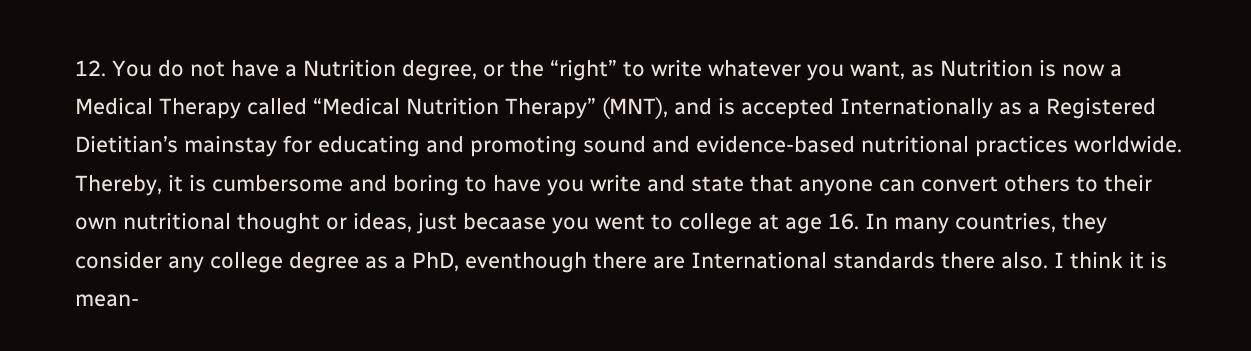12. You do not have a Nutrition degree, or the “right” to write whatever you want, as Nutrition is now a Medical Therapy called “Medical Nutrition Therapy” (MNT), and is accepted Internationally as a Registered Dietitian’s mainstay for educating and promoting sound and evidence-based nutritional practices worldwide. Thereby, it is cumbersome and boring to have you write and state that anyone can convert others to their own nutritional thought or ideas, just becaase you went to college at age 16. In many countries, they consider any college degree as a PhD, eventhough there are International standards there also. I think it is mean-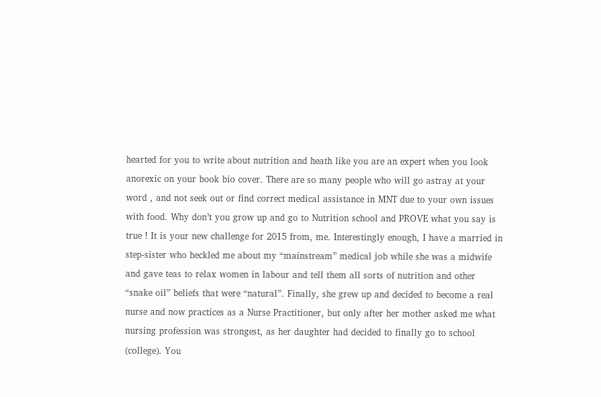hearted for you to write about nutrition and heath like you are an expert when you look anorexic on your book bio cover. There are so many people who will go astray at your word , and not seek out or find correct medical assistance in MNT due to your own issues with food. Why don’t you grow up and go to Nutrition school and PROVE what you say is true ! It is your new challenge for 2015 from, me. Interestingly enough, I have a married in step-sister who heckled me about my “mainstream” medical job while she was a midwife and gave teas to relax women in labour and tell them all sorts of nutrition and other “snake oil” beliefs that were “natural”. Finally, she grew up and decided to become a real nurse and now practices as a Nurse Practitioner, but only after her mother asked me what nursing profession was strongest, as her daughter had decided to finally go to school (college). You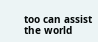too can assist the world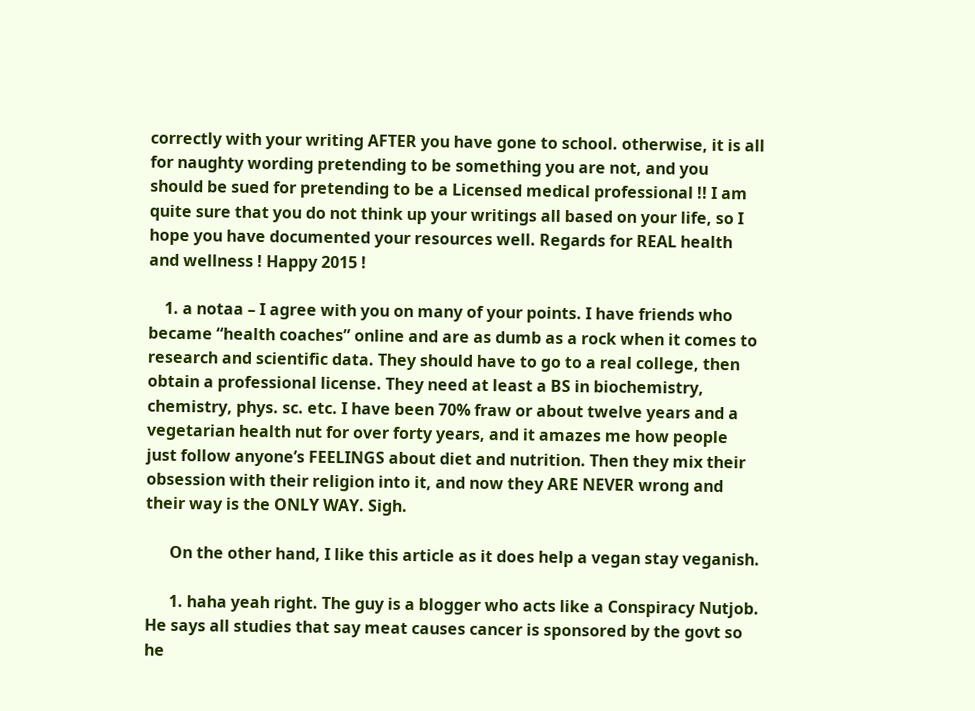correctly with your writing AFTER you have gone to school. otherwise, it is all for naughty wording pretending to be something you are not, and you should be sued for pretending to be a Licensed medical professional !! I am quite sure that you do not think up your writings all based on your life, so I hope you have documented your resources well. Regards for REAL health and wellness ! Happy 2015 !

    1. a notaa – I agree with you on many of your points. I have friends who became “health coaches” online and are as dumb as a rock when it comes to research and scientific data. They should have to go to a real college, then obtain a professional license. They need at least a BS in biochemistry, chemistry, phys. sc. etc. I have been 70% fraw or about twelve years and a vegetarian health nut for over forty years, and it amazes me how people just follow anyone’s FEELINGS about diet and nutrition. Then they mix their obsession with their religion into it, and now they ARE NEVER wrong and their way is the ONLY WAY. Sigh.

      On the other hand, I like this article as it does help a vegan stay veganish.

      1. haha yeah right. The guy is a blogger who acts like a Conspiracy Nutjob. He says all studies that say meat causes cancer is sponsored by the govt so he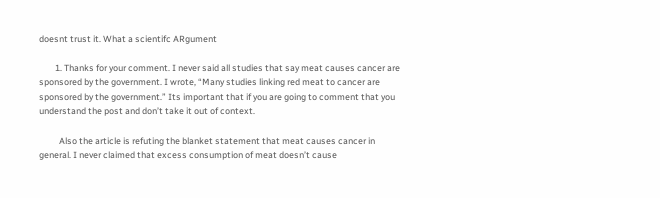doesnt trust it. What a scientifc ARgument

        1. Thanks for your comment. I never said all studies that say meat causes cancer are sponsored by the government. I wrote, “Many studies linking red meat to cancer are sponsored by the government.” Its important that if you are going to comment that you understand the post and don’t take it out of context.

          Also the article is refuting the blanket statement that meat causes cancer in general. I never claimed that excess consumption of meat doesn’t cause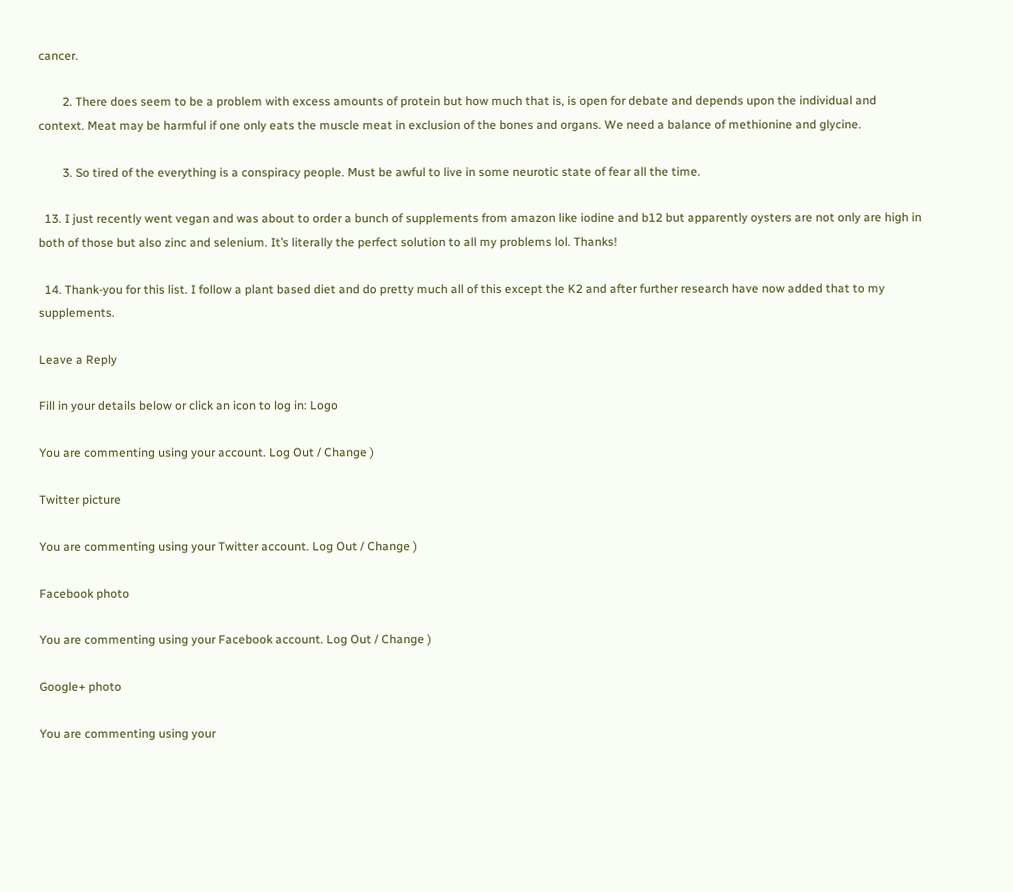cancer.

        2. There does seem to be a problem with excess amounts of protein but how much that is, is open for debate and depends upon the individual and context. Meat may be harmful if one only eats the muscle meat in exclusion of the bones and organs. We need a balance of methionine and glycine.

        3. So tired of the everything is a conspiracy people. Must be awful to live in some neurotic state of fear all the time.

  13. I just recently went vegan and was about to order a bunch of supplements from amazon like iodine and b12 but apparently oysters are not only are high in both of those but also zinc and selenium. It’s literally the perfect solution to all my problems lol. Thanks!

  14. Thank-you for this list. I follow a plant based diet and do pretty much all of this except the K2 and after further research have now added that to my supplements.

Leave a Reply

Fill in your details below or click an icon to log in: Logo

You are commenting using your account. Log Out / Change )

Twitter picture

You are commenting using your Twitter account. Log Out / Change )

Facebook photo

You are commenting using your Facebook account. Log Out / Change )

Google+ photo

You are commenting using your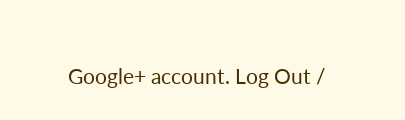Google+ account. Log Out /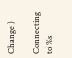Change )

Connecting to %s